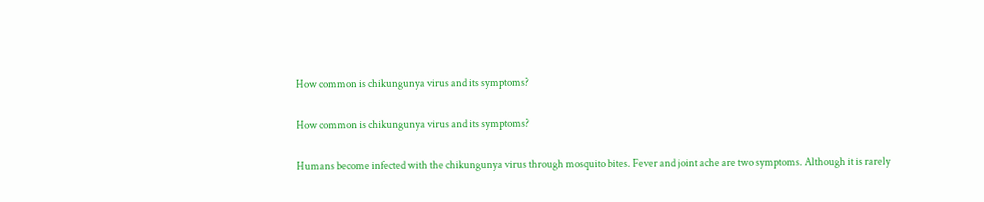How common is chikungunya virus and its symptoms?

How common is chikungunya virus and its symptoms?

Humans become infected with the chikungunya virus through mosquito bites. Fever and joint ache are two symptoms. Although it is rarely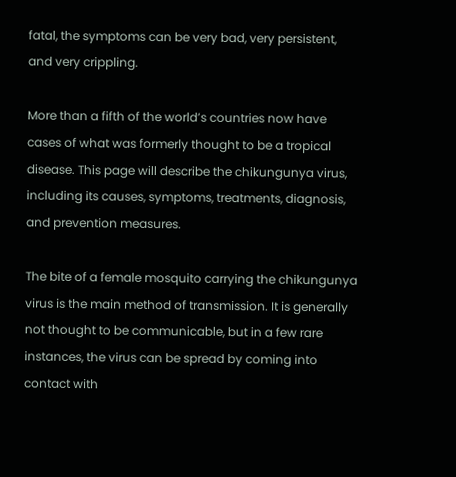fatal, the symptoms can be very bad, very persistent, and very crippling.

More than a fifth of the world’s countries now have cases of what was formerly thought to be a tropical disease. This page will describe the chikungunya virus, including its causes, symptoms, treatments, diagnosis, and prevention measures.

The bite of a female mosquito carrying the chikungunya virus is the main method of transmission. It is generally not thought to be communicable, but in a few rare instances, the virus can be spread by coming into contact with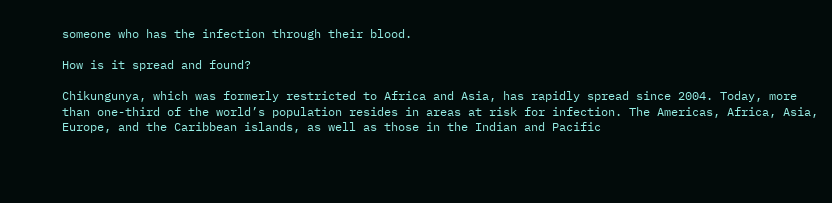someone who has the infection through their blood.

How is it spread and found?

Chikungunya, which was formerly restricted to Africa and Asia, has rapidly spread since 2004. Today, more than one-third of the world’s population resides in areas at risk for infection. The Americas, Africa, Asia, Europe, and the Caribbean islands, as well as those in the Indian and Pacific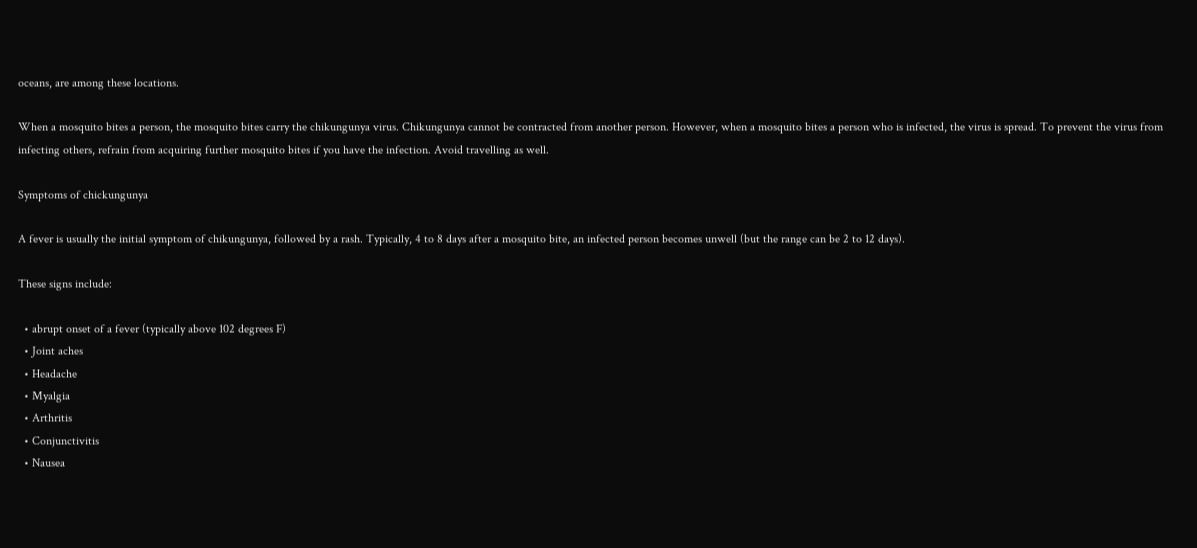oceans, are among these locations.

When a mosquito bites a person, the mosquito bites carry the chikungunya virus. Chikungunya cannot be contracted from another person. However, when a mosquito bites a person who is infected, the virus is spread. To prevent the virus from infecting others, refrain from acquiring further mosquito bites if you have the infection. Avoid travelling as well.

Symptoms of chickungunya

A fever is usually the initial symptom of chikungunya, followed by a rash. Typically, 4 to 8 days after a mosquito bite, an infected person becomes unwell (but the range can be 2 to 12 days).

These signs include:

  • abrupt onset of a fever (typically above 102 degrees F)
  • Joint aches
  • Headache
  • Myalgia
  • Arthritis
  • Conjunctivitis
  • Nausea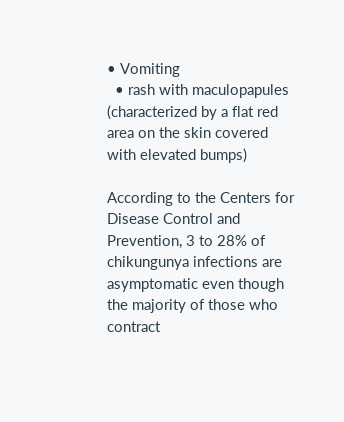• Vomiting
  • rash with maculopapules (characterized by a flat red area on the skin covered with elevated bumps)

According to the Centers for Disease Control and Prevention, 3 to 28% of chikungunya infections are asymptomatic even though the majority of those who contract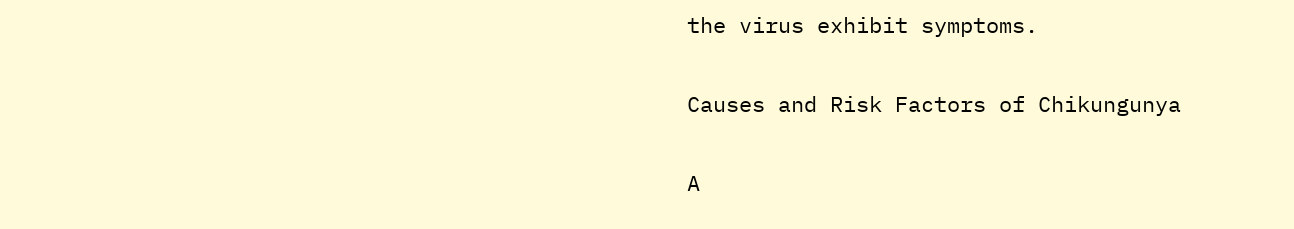the virus exhibit symptoms.

Causes and Risk Factors of Chikungunya

A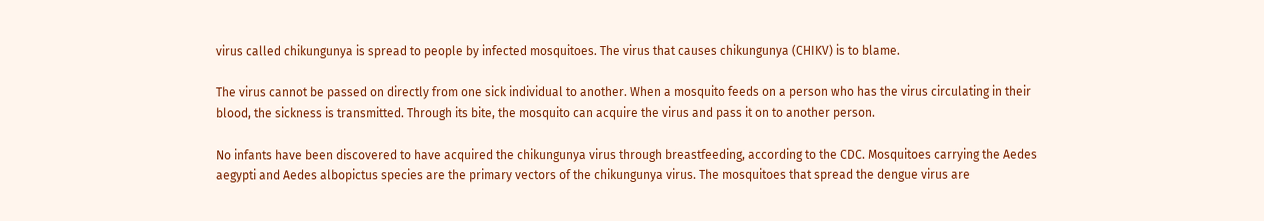virus called chikungunya is spread to people by infected mosquitoes. The virus that causes chikungunya (CHIKV) is to blame.

The virus cannot be passed on directly from one sick individual to another. When a mosquito feeds on a person who has the virus circulating in their blood, the sickness is transmitted. Through its bite, the mosquito can acquire the virus and pass it on to another person.

No infants have been discovered to have acquired the chikungunya virus through breastfeeding, according to the CDC. Mosquitoes carrying the Aedes aegypti and Aedes albopictus species are the primary vectors of the chikungunya virus. The mosquitoes that spread the dengue virus are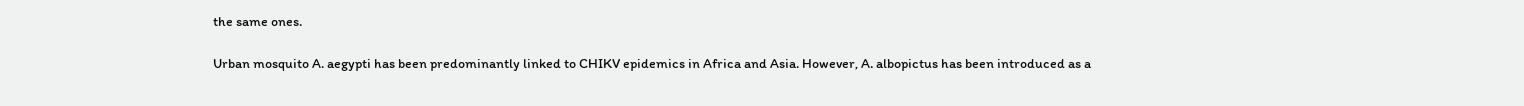the same ones.

Urban mosquito A. aegypti has been predominantly linked to CHIKV epidemics in Africa and Asia. However, A. albopictus has been introduced as a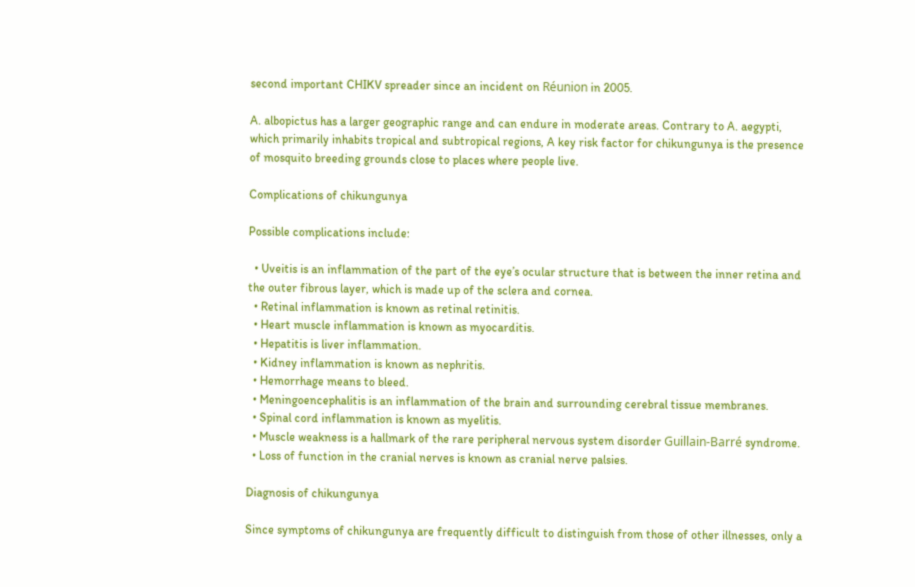second important CHIKV spreader since an incident on Réunion in 2005.

A. albopictus has a larger geographic range and can endure in moderate areas. Contrary to A. aegypti, which primarily inhabits tropical and subtropical regions, A key risk factor for chikungunya is the presence of mosquito breeding grounds close to places where people live.

Complications of chikungunya

Possible complications include:

  • Uveitis is an inflammation of the part of the eye’s ocular structure that is between the inner retina and the outer fibrous layer, which is made up of the sclera and cornea.
  • Retinal inflammation is known as retinal retinitis.
  • Heart muscle inflammation is known as myocarditis.
  • Hepatitis is liver inflammation.
  • Kidney inflammation is known as nephritis.
  • Hemorrhage means to bleed.
  • Meningoencephalitis is an inflammation of the brain and surrounding cerebral tissue membranes.
  • Spinal cord inflammation is known as myelitis.
  • Muscle weakness is a hallmark of the rare peripheral nervous system disorder Guillain-Barré syndrome.
  • Loss of function in the cranial nerves is known as cranial nerve palsies.

Diagnosis of chikungunya

Since symptoms of chikungunya are frequently difficult to distinguish from those of other illnesses, only a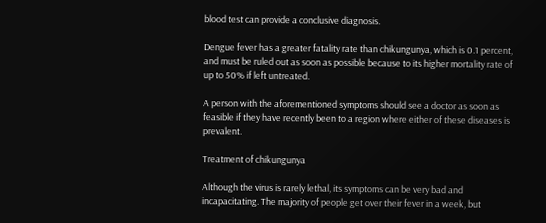blood test can provide a conclusive diagnosis.

Dengue fever has a greater fatality rate than chikungunya, which is 0.1 percent, and must be ruled out as soon as possible because to its higher mortality rate of up to 50% if left untreated.

A person with the aforementioned symptoms should see a doctor as soon as feasible if they have recently been to a region where either of these diseases is prevalent.

Treatment of chikungunya

Although the virus is rarely lethal, its symptoms can be very bad and incapacitating. The majority of people get over their fever in a week, but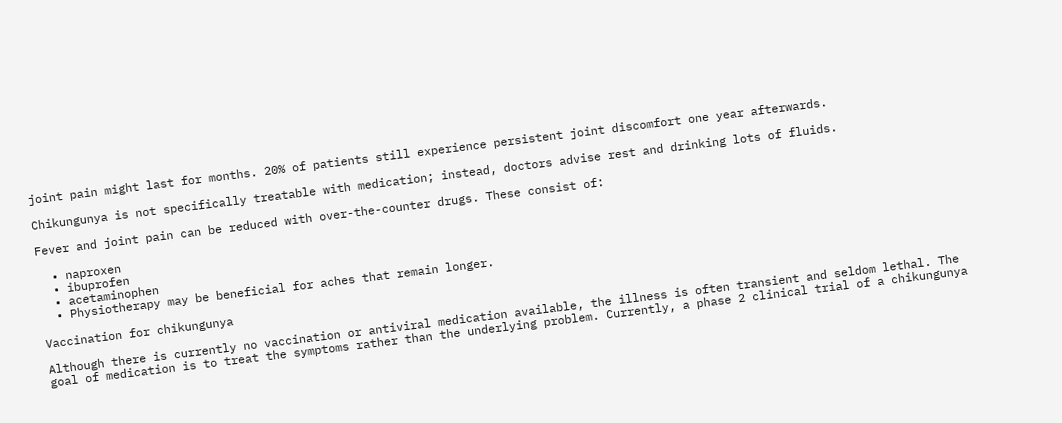joint pain might last for months. 20% of patients still experience persistent joint discomfort one year afterwards.

Chikungunya is not specifically treatable with medication; instead, doctors advise rest and drinking lots of fluids.

Fever and joint pain can be reduced with over-the-counter drugs. These consist of:

  • naproxen
  • ibuprofen
  • acetaminophen
  • Physiotherapy may be beneficial for aches that remain longer.

Vaccination for chikungunya

Although there is currently no vaccination or antiviral medication available, the illness is often transient and seldom lethal. The goal of medication is to treat the symptoms rather than the underlying problem. Currently, a phase 2 clinical trial of a chikungunya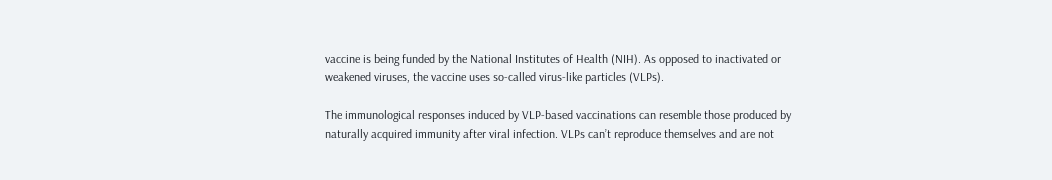vaccine is being funded by the National Institutes of Health (NIH). As opposed to inactivated or weakened viruses, the vaccine uses so-called virus-like particles (VLPs).

The immunological responses induced by VLP-based vaccinations can resemble those produced by naturally acquired immunity after viral infection. VLPs can’t reproduce themselves and are not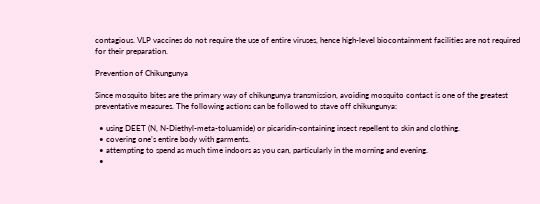contagious. VLP vaccines do not require the use of entire viruses, hence high-level biocontainment facilities are not required for their preparation.

Prevention of Chikungunya

Since mosquito bites are the primary way of chikungunya transmission, avoiding mosquito contact is one of the greatest preventative measures. The following actions can be followed to stave off chikungunya:

  • using DEET (N, N-Diethyl-meta-toluamide) or picaridin-containing insect repellent to skin and clothing.
  • covering one’s entire body with garments.
  • attempting to spend as much time indoors as you can, particularly in the morning and evening.
  •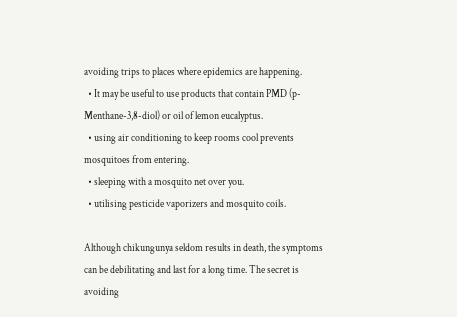avoiding trips to places where epidemics are happening.
  • It may be useful to use products that contain PMD (p-Menthane-3,8-diol) or oil of lemon eucalyptus.
  • using air conditioning to keep rooms cool prevents mosquitoes from entering.
  • sleeping with a mosquito net over you.
  • utilising pesticide vaporizers and mosquito coils.

Although chikungunya seldom results in death, the symptoms can be debilitating and last for a long time. The secret is avoiding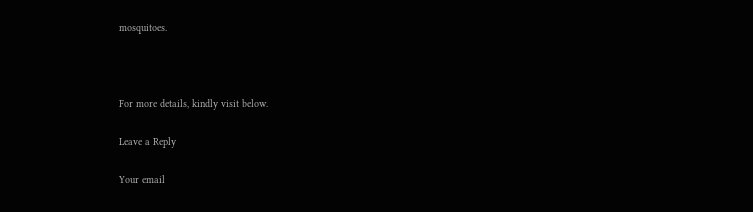mosquitoes.



For more details, kindly visit below.

Leave a Reply

Your email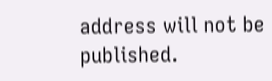address will not be published.